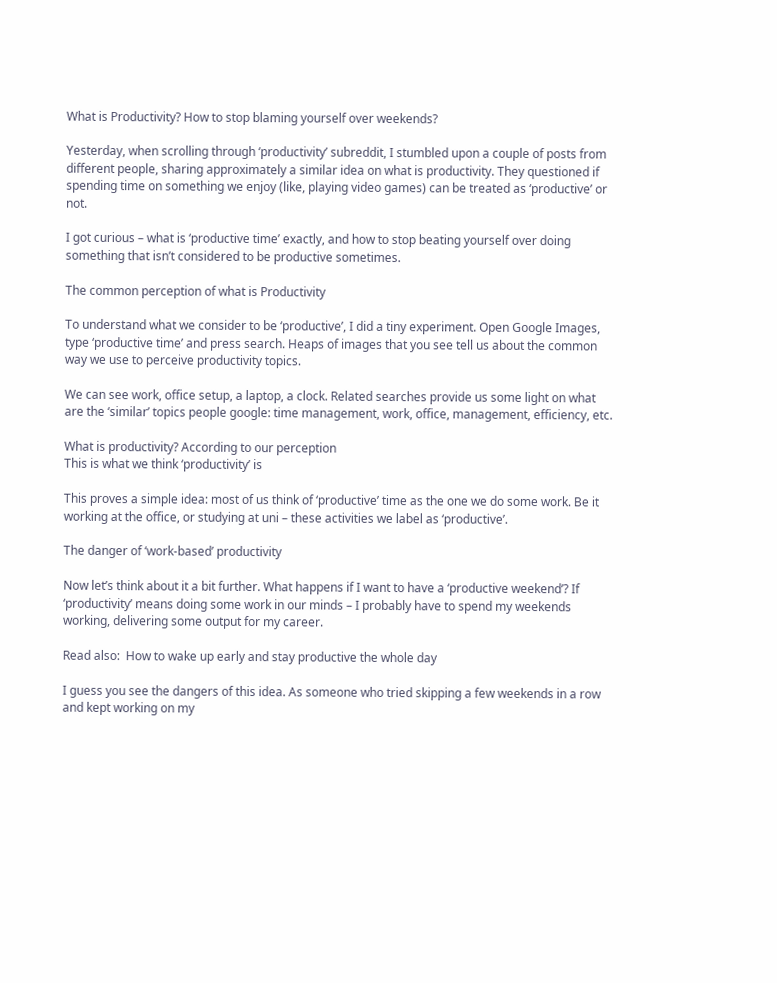What is Productivity? How to stop blaming yourself over weekends?

Yesterday, when scrolling through ‘productivity’ subreddit, I stumbled upon a couple of posts from different people, sharing approximately a similar idea on what is productivity. They questioned if spending time on something we enjoy (like, playing video games) can be treated as ‘productive’ or not.

I got curious – what is ‘productive time’ exactly, and how to stop beating yourself over doing something that isn’t considered to be productive sometimes.

The common perception of what is Productivity

To understand what we consider to be ‘productive’, I did a tiny experiment. Open Google Images, type ‘productive time’ and press search. Heaps of images that you see tell us about the common way we use to perceive productivity topics.

We can see work, office setup, a laptop, a clock. Related searches provide us some light on what are the ‘similar’ topics people google: time management, work, office, management, efficiency, etc.

What is productivity? According to our perception
This is what we think ‘productivity’ is

This proves a simple idea: most of us think of ‘productive’ time as the one we do some work. Be it working at the office, or studying at uni – these activities we label as ‘productive’.

The danger of ‘work-based’ productivity

Now let’s think about it a bit further. What happens if I want to have a ‘productive weekend’? If ‘productivity’ means doing some work in our minds – I probably have to spend my weekends working, delivering some output for my career.

Read also:  How to wake up early and stay productive the whole day

I guess you see the dangers of this idea. As someone who tried skipping a few weekends in a row and kept working on my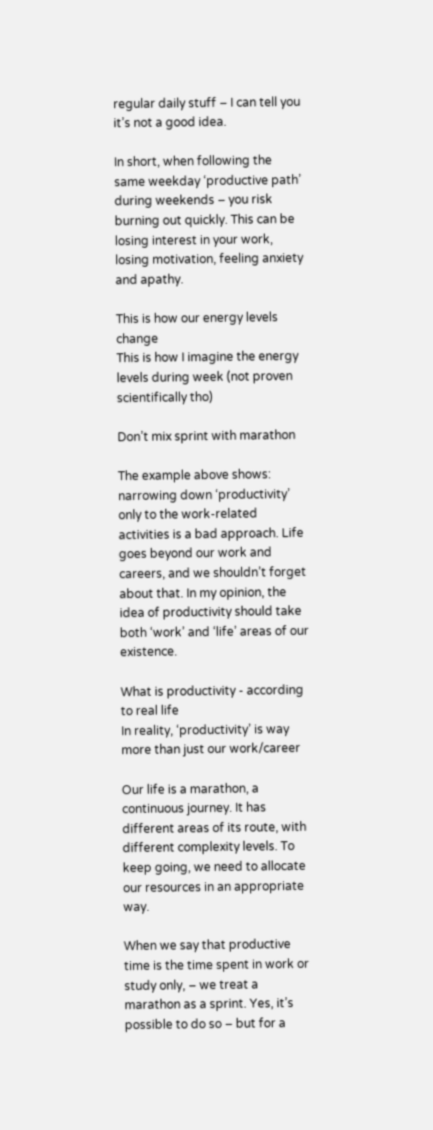regular daily stuff – I can tell you it’s not a good idea.

In short, when following the same weekday ‘productive path’ during weekends – you risk burning out quickly. This can be losing interest in your work, losing motivation, feeling anxiety and apathy.

This is how our energy levels change
This is how I imagine the energy levels during week (not proven scientifically tho)

Don’t mix sprint with marathon

The example above shows: narrowing down ‘productivity’ only to the work-related activities is a bad approach. Life goes beyond our work and careers, and we shouldn’t forget about that. In my opinion, the idea of productivity should take both ‘work’ and ‘life’ areas of our existence.

What is productivity - according to real life
In reality, ‘productivity’ is way more than just our work/career

Our life is a marathon, a continuous journey. It has different areas of its route, with different complexity levels. To keep going, we need to allocate our resources in an appropriate way.

When we say that productive time is the time spent in work or study only, – we treat a marathon as a sprint. Yes, it’s possible to do so – but for a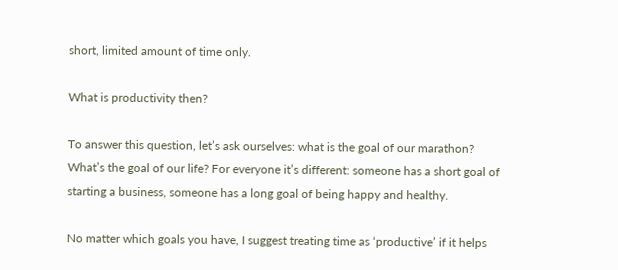short, limited amount of time only.

What is productivity then?

To answer this question, let’s ask ourselves: what is the goal of our marathon? What’s the goal of our life? For everyone it’s different: someone has a short goal of starting a business, someone has a long goal of being happy and healthy.

No matter which goals you have, I suggest treating time as ‘productive’ if it helps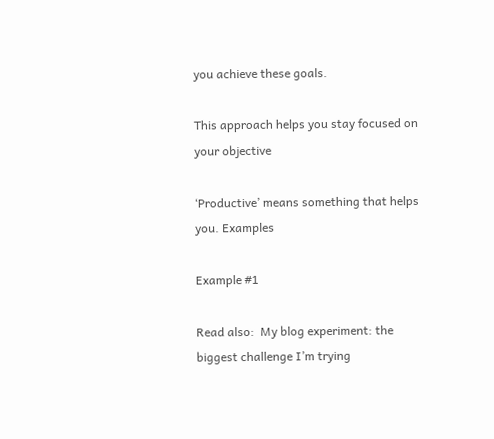you achieve these goals.

This approach helps you stay focused on your objective

‘Productive’ means something that helps you. Examples

Example #1

Read also:  My blog experiment: the biggest challenge I’m trying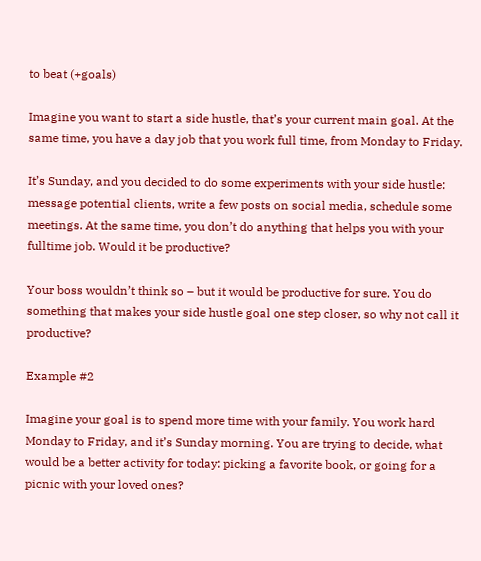to beat (+goals)

Imagine you want to start a side hustle, that’s your current main goal. At the same time, you have a day job that you work full time, from Monday to Friday.

It’s Sunday, and you decided to do some experiments with your side hustle: message potential clients, write a few posts on social media, schedule some meetings. At the same time, you don’t do anything that helps you with your fulltime job. Would it be productive?

Your boss wouldn’t think so – but it would be productive for sure. You do something that makes your side hustle goal one step closer, so why not call it productive?

Example #2

Imagine your goal is to spend more time with your family. You work hard Monday to Friday, and it’s Sunday morning. You are trying to decide, what would be a better activity for today: picking a favorite book, or going for a picnic with your loved ones?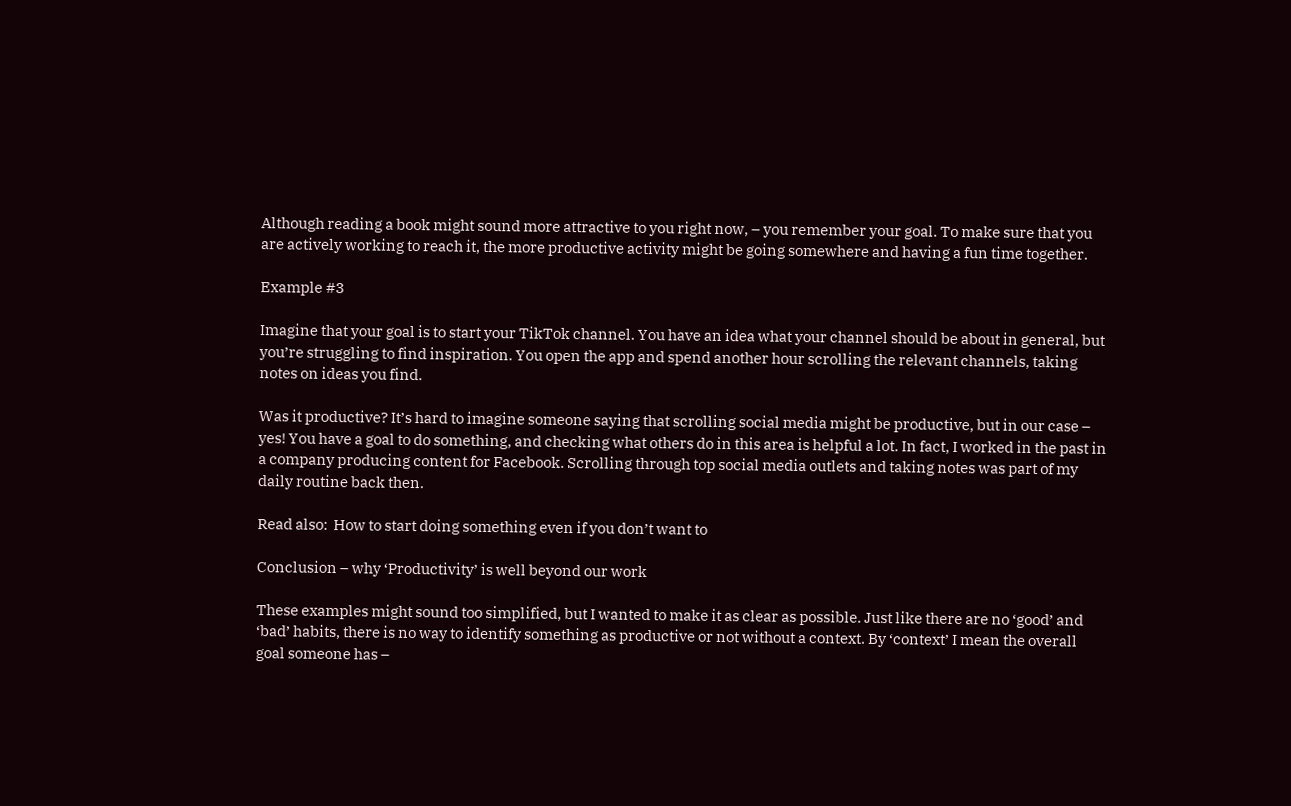Although reading a book might sound more attractive to you right now, – you remember your goal. To make sure that you are actively working to reach it, the more productive activity might be going somewhere and having a fun time together.

Example #3

Imagine that your goal is to start your TikTok channel. You have an idea what your channel should be about in general, but you’re struggling to find inspiration. You open the app and spend another hour scrolling the relevant channels, taking notes on ideas you find.

Was it productive? It’s hard to imagine someone saying that scrolling social media might be productive, but in our case – yes! You have a goal to do something, and checking what others do in this area is helpful a lot. In fact, I worked in the past in a company producing content for Facebook. Scrolling through top social media outlets and taking notes was part of my daily routine back then.

Read also:  How to start doing something even if you don’t want to

Conclusion – why ‘Productivity’ is well beyond our work

These examples might sound too simplified, but I wanted to make it as clear as possible. Just like there are no ‘good’ and ‘bad’ habits, there is no way to identify something as productive or not without a context. By ‘context’ I mean the overall goal someone has –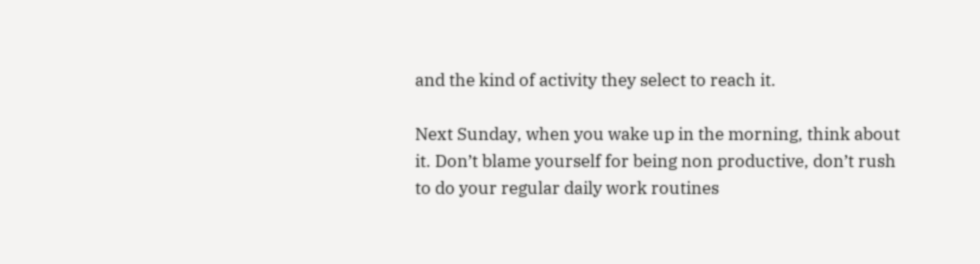and the kind of activity they select to reach it.

Next Sunday, when you wake up in the morning, think about it. Don’t blame yourself for being non productive, don’t rush to do your regular daily work routines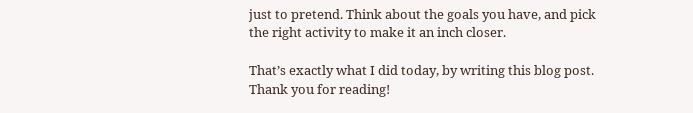just to pretend. Think about the goals you have, and pick the right activity to make it an inch closer.

That’s exactly what I did today, by writing this blog post. Thank you for reading!